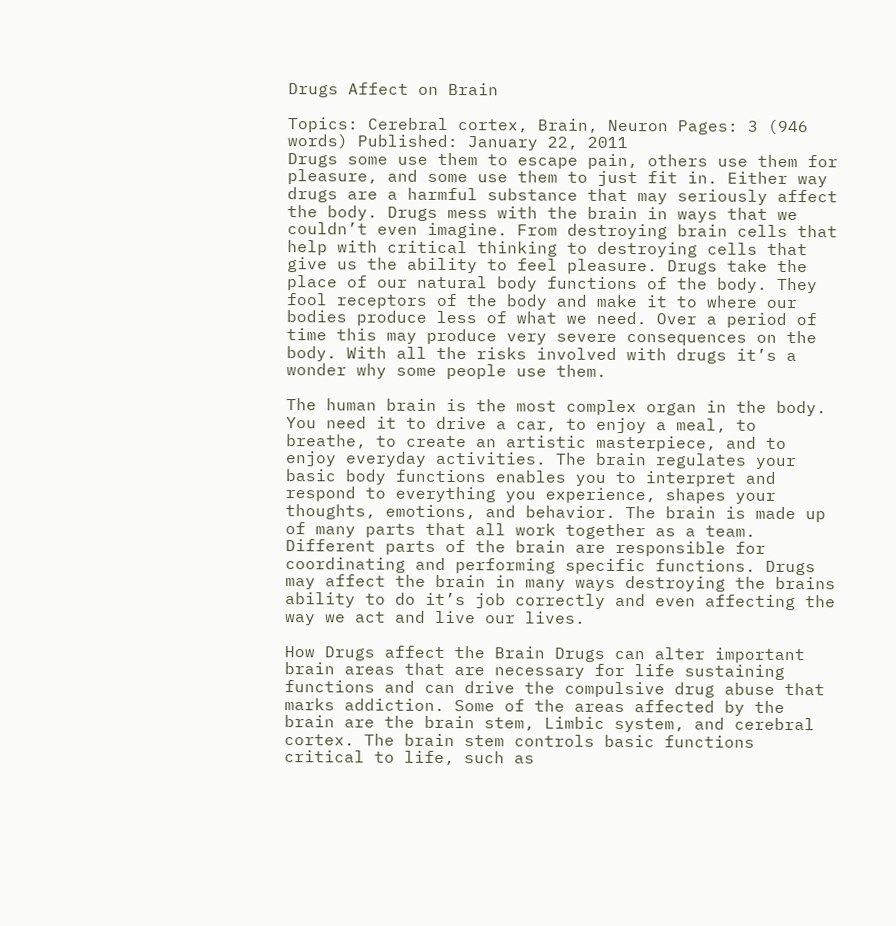Drugs Affect on Brain

Topics: Cerebral cortex, Brain, Neuron Pages: 3 (946 words) Published: January 22, 2011
Drugs some use them to escape pain, others use them for pleasure, and some use them to just fit in. Either way drugs are a harmful substance that may seriously affect the body. Drugs mess with the brain in ways that we couldn’t even imagine. From destroying brain cells that help with critical thinking to destroying cells that give us the ability to feel pleasure. Drugs take the place of our natural body functions of the body. They fool receptors of the body and make it to where our bodies produce less of what we need. Over a period of time this may produce very severe consequences on the body. With all the risks involved with drugs it’s a wonder why some people use them.

The human brain is the most complex organ in the body. You need it to drive a car, to enjoy a meal, to breathe, to create an artistic masterpiece, and to enjoy everyday activities. The brain regulates your basic body functions enables you to interpret and respond to everything you experience, shapes your thoughts, emotions, and behavior. The brain is made up of many parts that all work together as a team. Different parts of the brain are responsible for coordinating and performing specific functions. Drugs may affect the brain in many ways destroying the brains ability to do it’s job correctly and even affecting the way we act and live our lives.

How Drugs affect the Brain Drugs can alter important brain areas that are necessary for life sustaining functions and can drive the compulsive drug abuse that marks addiction. Some of the areas affected by the brain are the brain stem, Limbic system, and cerebral cortex. The brain stem controls basic functions critical to life, such as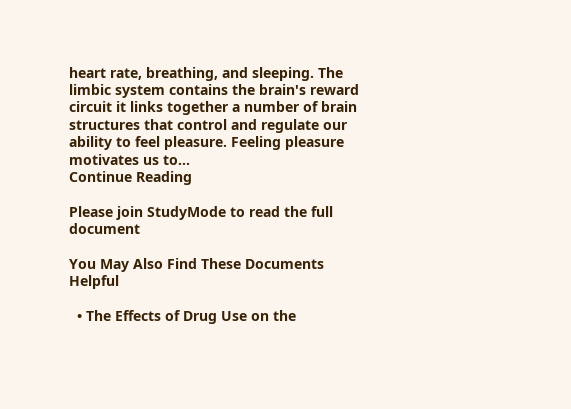heart rate, breathing, and sleeping. The limbic system contains the brain's reward circuit it links together a number of brain structures that control and regulate our ability to feel pleasure. Feeling pleasure motivates us to...
Continue Reading

Please join StudyMode to read the full document

You May Also Find These Documents Helpful

  • The Effects of Drug Use on the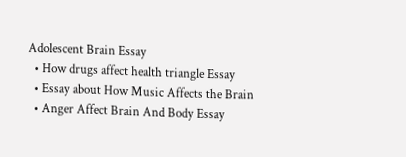Adolescent Brain Essay
  • How drugs affect health triangle Essay
  • Essay about How Music Affects the Brain
  • Anger Affect Brain And Body Essay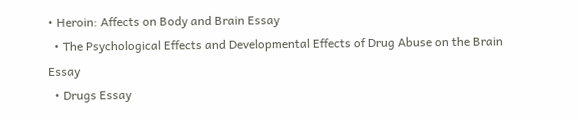• Heroin: Affects on Body and Brain Essay
  • The Psychological Effects and Developmental Effects of Drug Abuse on the Brain Essay
  • Drugs Essay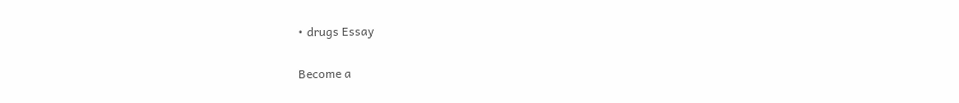• drugs Essay

Become a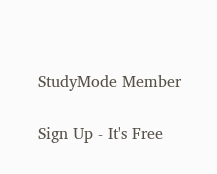StudyMode Member

Sign Up - It's Free